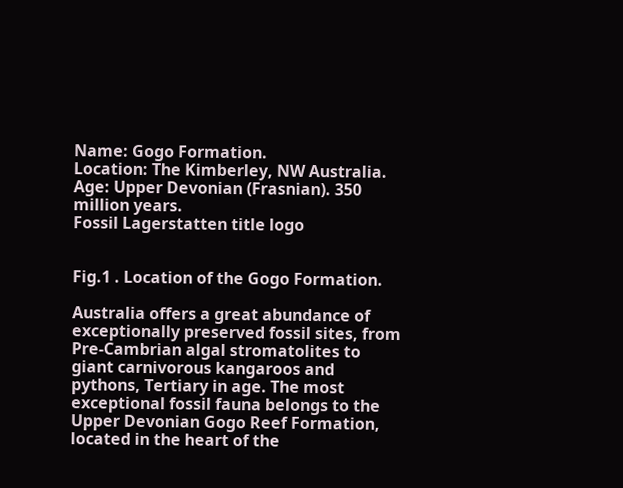Name: Gogo Formation.
Location: The Kimberley, NW Australia.
Age: Upper Devonian (Frasnian). 350 million years.
Fossil Lagerstatten title logo


Fig.1 . Location of the Gogo Formation.

Australia offers a great abundance of exceptionally preserved fossil sites, from Pre-Cambrian algal stromatolites to giant carnivorous kangaroos and pythons, Tertiary in age. The most exceptional fossil fauna belongs to the Upper Devonian Gogo Reef Formation, located in the heart of the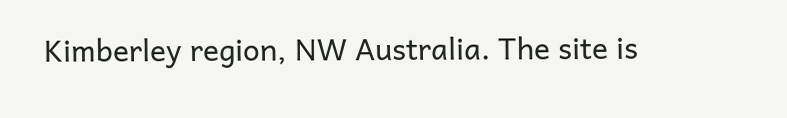Kimberley region, NW Australia. The site is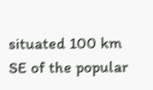situated 100 km SE of the popular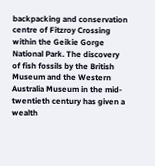backpacking and conservation centre of Fitzroy Crossing within the Geikie Gorge National Park. The discovery of fish fossils by the British Museum and the Western Australia Museum in the mid-twentieth century has given a wealth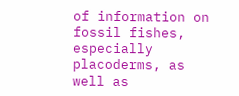of information on fossil fishes, especially placoderms, as well as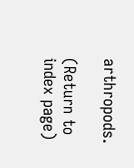arthropods.

(Return to index page)